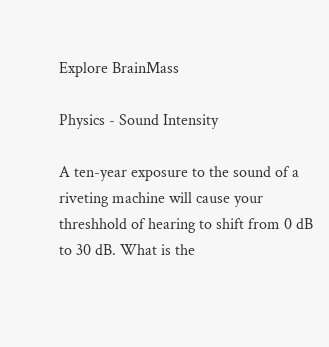Explore BrainMass

Physics - Sound Intensity

A ten-year exposure to the sound of a riveting machine will cause your threshhold of hearing to shift from 0 dB to 30 dB. What is the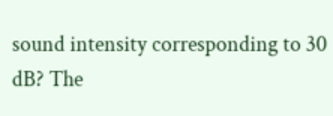sound intensity corresponding to 30 dB? The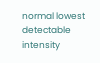normal lowest detectable intensity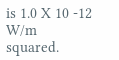is 1.0 X 10 -12 W/m squared.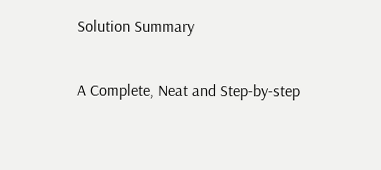Solution Summary

A Complete, Neat and Step-by-step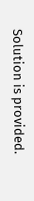Solution is provided.